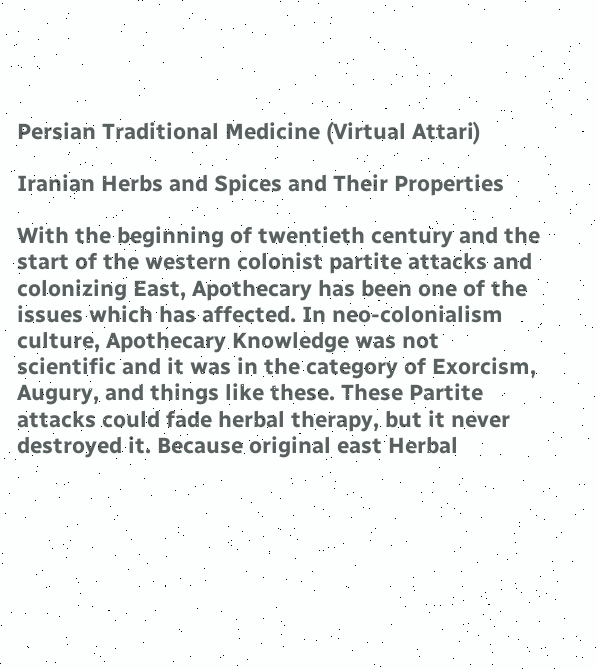Persian Traditional Medicine (Virtual Attari)

Iranian Herbs and Spices and Their Properties

With the beginning of twentieth century and the start of the western colonist partite attacks and colonizing East, Apothecary has been one of the issues which has affected. In neo-colonialism culture, Apothecary Knowledge was not scientific and it was in the category of Exorcism, Augury, and things like these. These Partite attacks could fade herbal therapy, but it never destroyed it. Because original east Herbal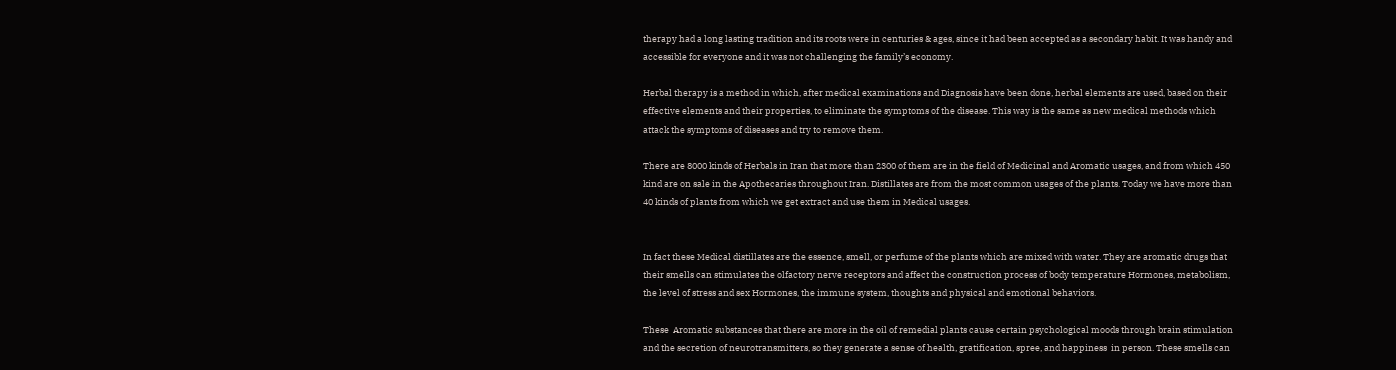therapy had a long lasting tradition and its roots were in centuries & ages, since it had been accepted as a secondary habit. It was handy and accessible for everyone and it was not challenging the family’s economy.

Herbal therapy is a method in which, after medical examinations and Diagnosis have been done, herbal elements are used, based on their effective elements and their properties, to eliminate the symptoms of the disease. This way is the same as new medical methods which attack the symptoms of diseases and try to remove them.

There are 8000 kinds of Herbals in Iran that more than 2300 of them are in the field of Medicinal and Aromatic usages, and from which 450 kind are on sale in the Apothecaries throughout Iran. Distillates are from the most common usages of the plants. Today we have more than 40 kinds of plants from which we get extract and use them in Medical usages.


In fact these Medical distillates are the essence, smell, or perfume of the plants which are mixed with water. They are aromatic drugs that their smells can stimulates the olfactory nerve receptors and affect the construction process of body temperature Hormones, metabolism, the level of stress and sex Hormones, the immune system, thoughts and physical and emotional behaviors.

These  Aromatic substances that there are more in the oil of remedial plants cause certain psychological moods through brain stimulation and the secretion of neurotransmitters, so they generate a sense of health, gratification, spree, and happiness  in person. These smells can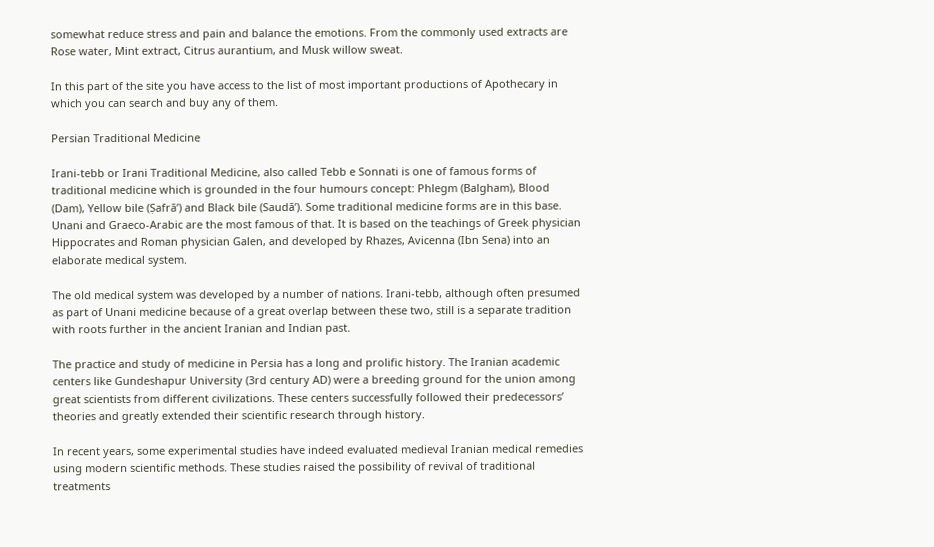somewhat reduce stress and pain and balance the emotions. From the commonly used extracts are Rose water, Mint extract, Citrus aurantium, and Musk willow sweat.

In this part of the site you have access to the list of most important productions of Apothecary in which you can search and buy any of them.

Persian Traditional Medicine

Irani-tebb or Irani Traditional Medicine, also called Tebb e Sonnati is one of famous forms of traditional medicine which is grounded in the four humours concept: Phlegm (Balgham), Blood (Dam), Yellow bile (Ṣafrā’) and Black bile (Saudā’). Some traditional medicine forms are in this base. Unani and Graeco-Arabic are the most famous of that. It is based on the teachings of Greek physician Hippocrates and Roman physician Galen, and developed by Rhazes, Avicenna (Ibn Sena) into an elaborate medical system.

The old medical system was developed by a number of nations. Irani-tebb, although often presumed as part of Unani medicine because of a great overlap between these two, still is a separate tradition with roots further in the ancient Iranian and Indian past.

The practice and study of medicine in Persia has a long and prolific history. The Iranian academic centers like Gundeshapur University (3rd century AD) were a breeding ground for the union among great scientists from different civilizations. These centers successfully followed their predecessors’ theories and greatly extended their scientific research through history.

In recent years, some experimental studies have indeed evaluated medieval Iranian medical remedies using modern scientific methods. These studies raised the possibility of revival of traditional treatments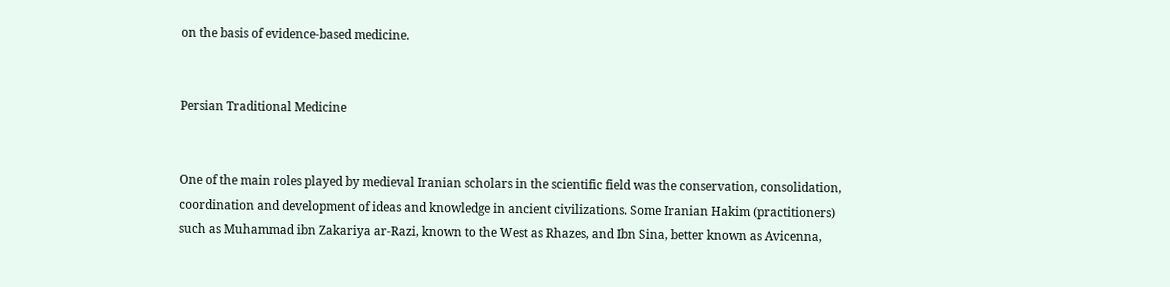on the basis of evidence-based medicine.


Persian Traditional Medicine


One of the main roles played by medieval Iranian scholars in the scientific field was the conservation, consolidation, coordination and development of ideas and knowledge in ancient civilizations. Some Iranian Hakim (practitioners) such as Muhammad ibn Zakariya ar-Razi, known to the West as Rhazes, and Ibn Sina, better known as Avicenna,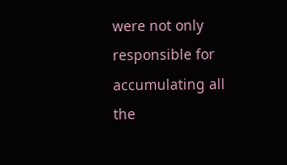were not only responsible for accumulating all the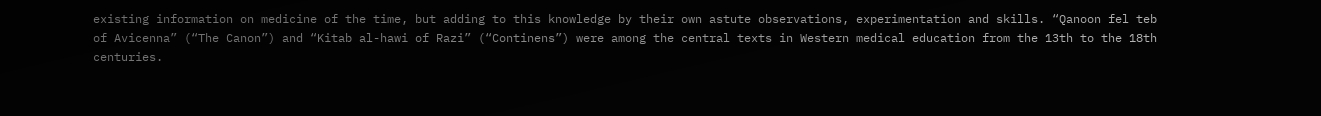existing information on medicine of the time, but adding to this knowledge by their own astute observations, experimentation and skills. “Qanoon fel teb of Avicenna” (“The Canon”) and “Kitab al-hawi of Razi” (“Continens”) were among the central texts in Western medical education from the 13th to the 18th centuries.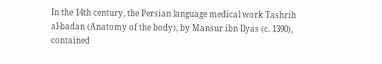In the 14th century, the Persian language medical work Tashrih al-badan (Anatomy of the body), by Mansur ibn Ilyas (c. 1390), contained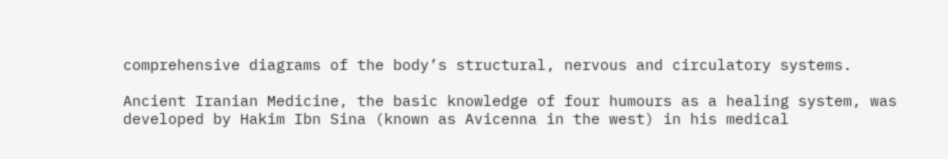comprehensive diagrams of the body’s structural, nervous and circulatory systems.

Ancient Iranian Medicine, the basic knowledge of four humours as a healing system, was developed by Hakim Ibn Sina (known as Avicenna in the west) in his medical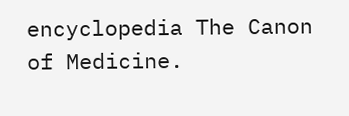encyclopedia The Canon of Medicine.